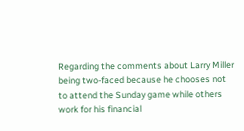Regarding the comments about Larry Miller being two-faced because he chooses not to attend the Sunday game while others work for his financial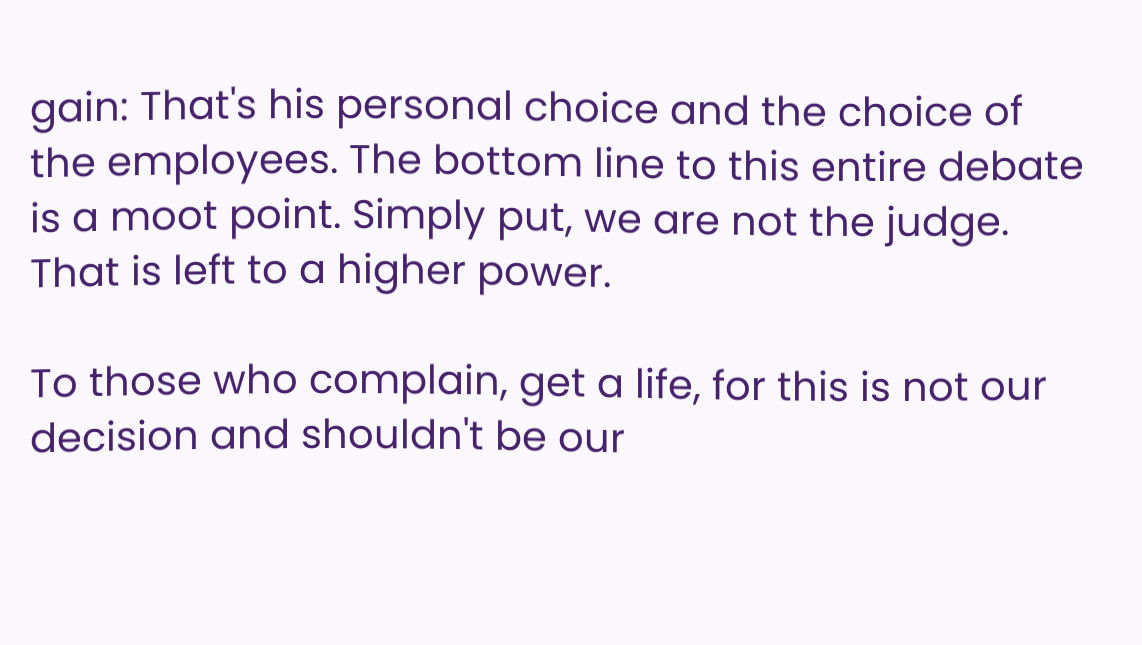gain: That's his personal choice and the choice of the employees. The bottom line to this entire debate is a moot point. Simply put, we are not the judge. That is left to a higher power.

To those who complain, get a life, for this is not our decision and shouldn't be our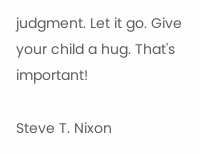judgment. Let it go. Give your child a hug. That's important!

Steve T. Nixon